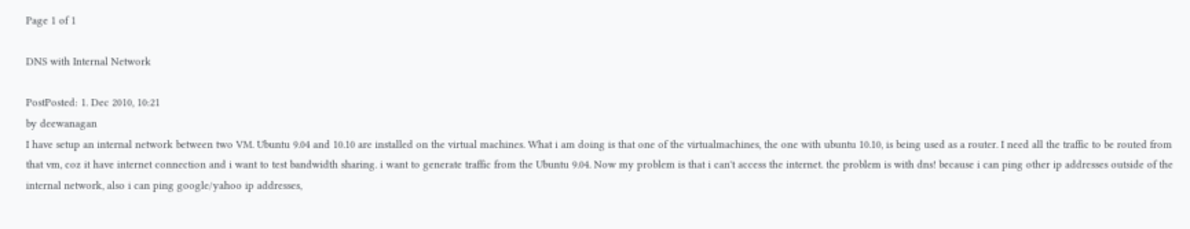Page 1 of 1

DNS with Internal Network

PostPosted: 1. Dec 2010, 10:21
by deewanagan
I have setup an internal network between two VM. Ubuntu 9.04 and 10.10 are installed on the virtual machines. What i am doing is that one of the virtualmachines, the one with ubuntu 10.10, is being used as a router. I need all the traffic to be routed from that vm, coz it have internet connection and i want to test bandwidth sharing. i want to generate traffic from the Ubuntu 9.04. Now my problem is that i can't access the internet. the problem is with dns! because i can ping other ip addresses outside of the internal network, also i can ping google/yahoo ip addresses,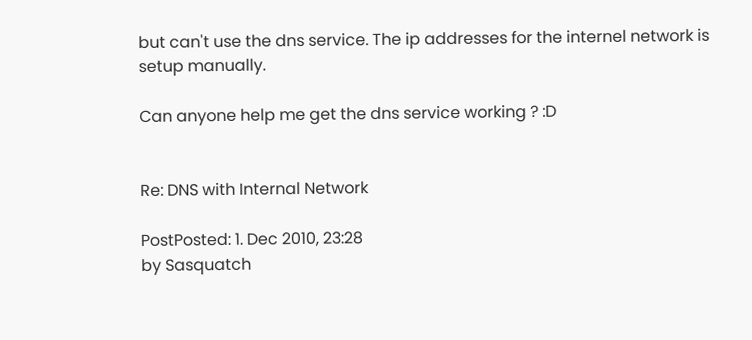but can't use the dns service. The ip addresses for the internel network is setup manually.

Can anyone help me get the dns service working ? :D


Re: DNS with Internal Network

PostPosted: 1. Dec 2010, 23:28
by Sasquatch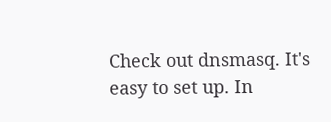Check out dnsmasq. It's easy to set up. In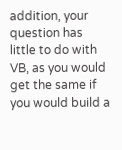addition, your question has little to do with VB, as you would get the same if you would build a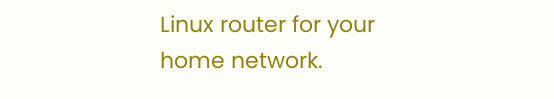Linux router for your home network.